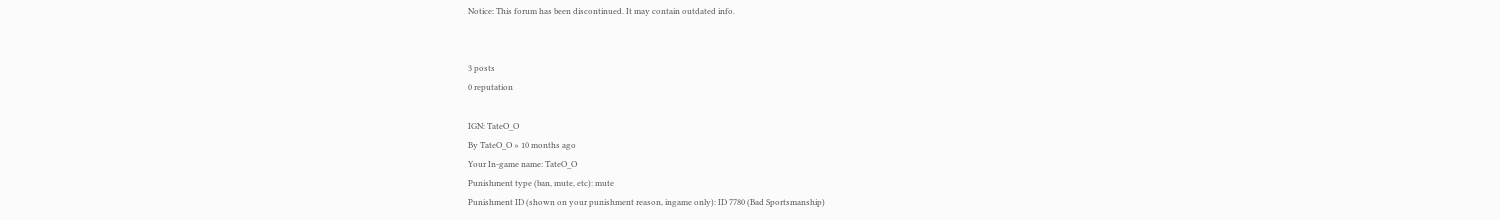Notice: This forum has been discontinued. It may contain outdated info.


3 posts
0 reputation

IGN: TateO_O
By TateO_O » 10 months ago
Your In-game name: TateO_O
Punishment type (ban, mute, etc): mute
Punishment ID (shown on your punishment reason, ingame only): ID 7780 (Bad Sportsmanship)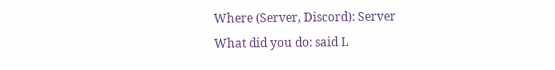Where (Server, Discord): Server
What did you do: said L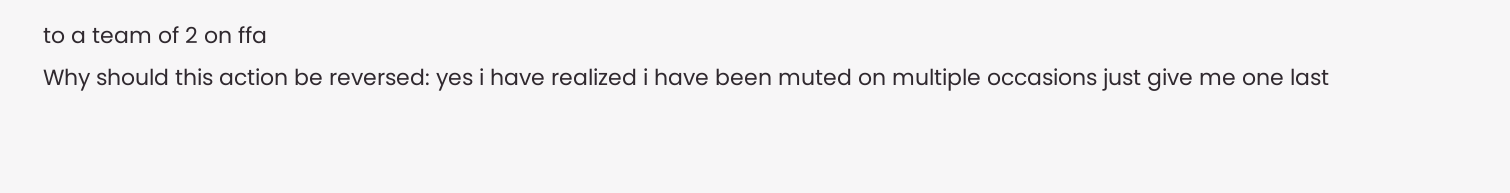to a team of 2 on ffa
Why should this action be reversed: yes i have realized i have been muted on multiple occasions just give me one last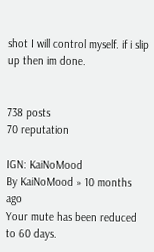shot I will control myself. if i slip up then im done.


738 posts
70 reputation

IGN: KaiNoMood
By KaiNoMood » 10 months ago
Your mute has been reduced to 60 days.